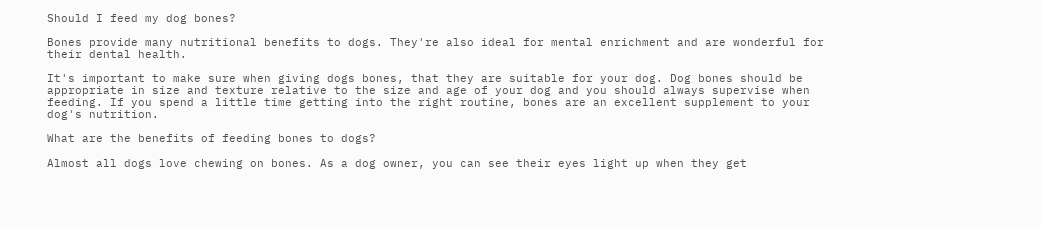Should I feed my dog bones?

Bones provide many nutritional benefits to dogs. They're also ideal for mental enrichment and are wonderful for their dental health.

It's important to make sure when giving dogs bones, that they are suitable for your dog. Dog bones should be appropriate in size and texture relative to the size and age of your dog and you should always supervise when feeding. If you spend a little time getting into the right routine, bones are an excellent supplement to your dog's nutrition.

What are the benefits of feeding bones to dogs?

Almost all dogs love chewing on bones. As a dog owner, you can see their eyes light up when they get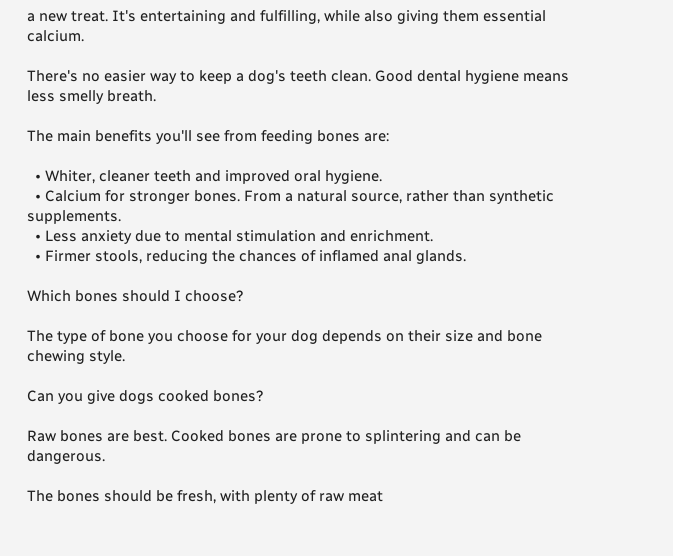a new treat. It's entertaining and fulfilling, while also giving them essential calcium.

There's no easier way to keep a dog's teeth clean. Good dental hygiene means less smelly breath.

The main benefits you'll see from feeding bones are:

  • Whiter, cleaner teeth and improved oral hygiene.
  • Calcium for stronger bones. From a natural source, rather than synthetic supplements.
  • Less anxiety due to mental stimulation and enrichment.
  • Firmer stools, reducing the chances of inflamed anal glands.

Which bones should I choose?

The type of bone you choose for your dog depends on their size and bone chewing style.

Can you give dogs cooked bones?

Raw bones are best. Cooked bones are prone to splintering and can be dangerous.

The bones should be fresh, with plenty of raw meat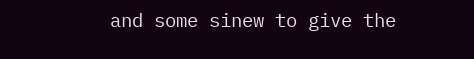and some sinew to give the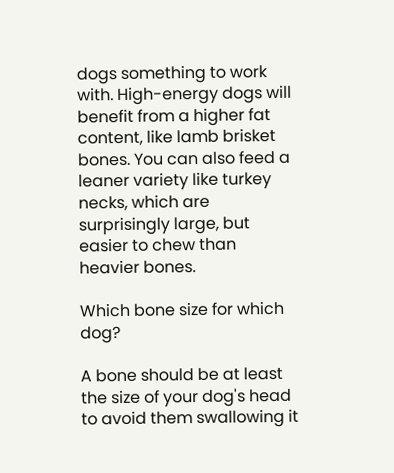dogs something to work with. High-energy dogs will benefit from a higher fat content, like lamb brisket bones. You can also feed a leaner variety like turkey necks, which are surprisingly large, but easier to chew than heavier bones.

Which bone size for which dog?

A bone should be at least the size of your dog's head to avoid them swallowing it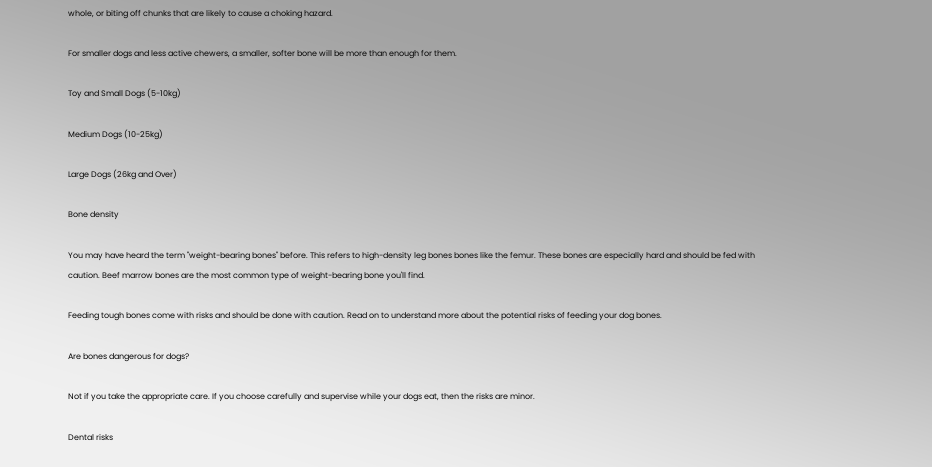whole, or biting off chunks that are likely to cause a choking hazard.

For smaller dogs and less active chewers, a smaller, softer bone will be more than enough for them.

Toy and Small Dogs (5-10kg)

Medium Dogs (10-25kg)

Large Dogs (26kg and Over)

Bone density

You may have heard the term "weight-bearing bones" before. This refers to high-density leg bones bones like the femur. These bones are especially hard and should be fed with caution. Beef marrow bones are the most common type of weight-bearing bone you'll find.

Feeding tough bones come with risks and should be done with caution. Read on to understand more about the potential risks of feeding your dog bones.

Are bones dangerous for dogs?

Not if you take the appropriate care. If you choose carefully and supervise while your dogs eat, then the risks are minor.

Dental risks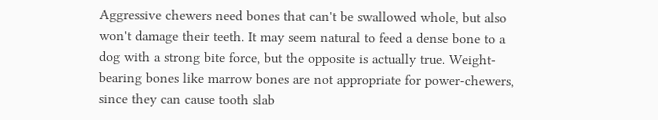Aggressive chewers need bones that can't be swallowed whole, but also won't damage their teeth. It may seem natural to feed a dense bone to a dog with a strong bite force, but the opposite is actually true. Weight-bearing bones like marrow bones are not appropriate for power-chewers, since they can cause tooth slab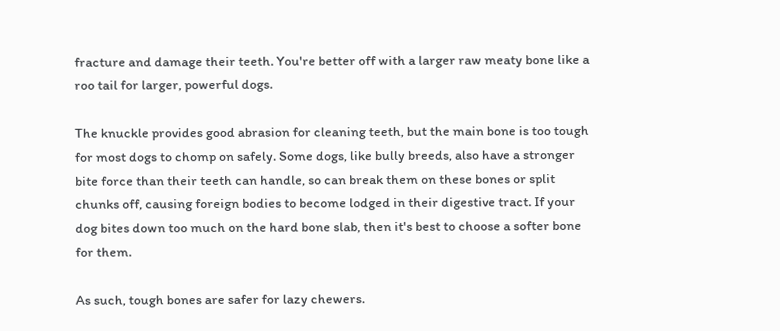fracture and damage their teeth. You're better off with a larger raw meaty bone like a roo tail for larger, powerful dogs.

The knuckle provides good abrasion for cleaning teeth, but the main bone is too tough for most dogs to chomp on safely. Some dogs, like bully breeds, also have a stronger bite force than their teeth can handle, so can break them on these bones or split chunks off, causing foreign bodies to become lodged in their digestive tract. If your dog bites down too much on the hard bone slab, then it's best to choose a softer bone for them.

As such, tough bones are safer for lazy chewers.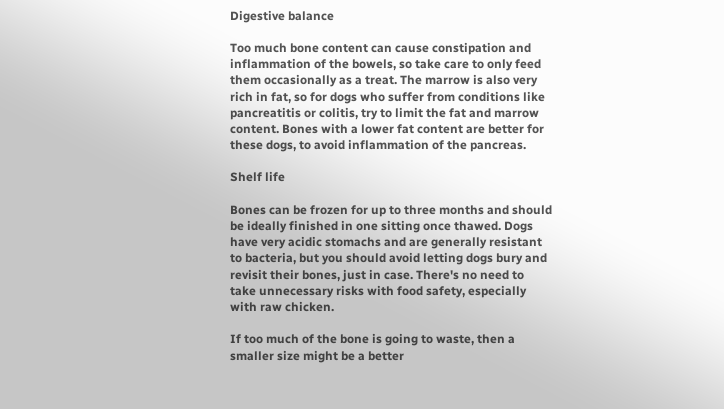Digestive balance

Too much bone content can cause constipation and inflammation of the bowels, so take care to only feed them occasionally as a treat. The marrow is also very rich in fat, so for dogs who suffer from conditions like pancreatitis or colitis, try to limit the fat and marrow content. Bones with a lower fat content are better for these dogs, to avoid inflammation of the pancreas.

Shelf life

Bones can be frozen for up to three months and should be ideally finished in one sitting once thawed. Dogs have very acidic stomachs and are generally resistant to bacteria, but you should avoid letting dogs bury and revisit their bones, just in case. There's no need to take unnecessary risks with food safety, especially with raw chicken.

If too much of the bone is going to waste, then a smaller size might be a better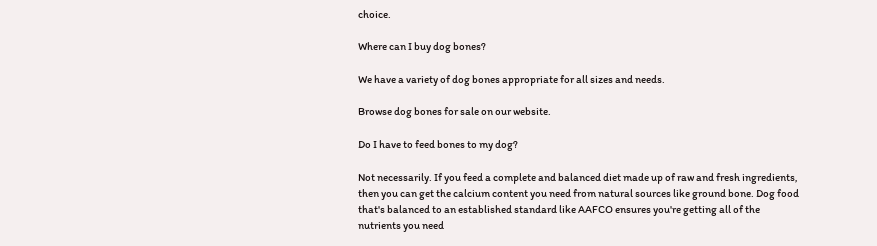choice.

Where can I buy dog bones?

We have a variety of dog bones appropriate for all sizes and needs.

Browse dog bones for sale on our website.

Do I have to feed bones to my dog?

Not necessarily. If you feed a complete and balanced diet made up of raw and fresh ingredients, then you can get the calcium content you need from natural sources like ground bone. Dog food that's balanced to an established standard like AAFCO ensures you're getting all of the nutrients you need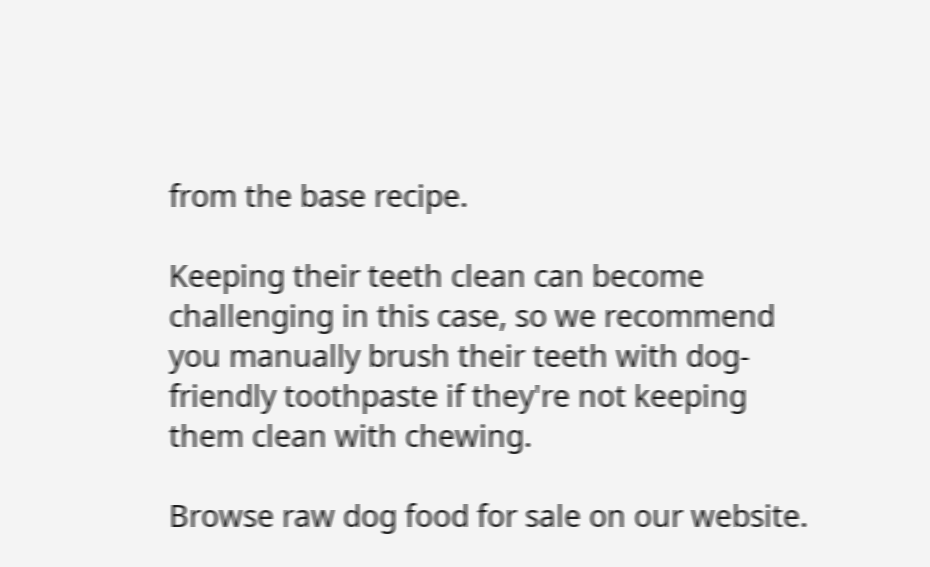from the base recipe.

Keeping their teeth clean can become challenging in this case, so we recommend you manually brush their teeth with dog-friendly toothpaste if they're not keeping them clean with chewing.

Browse raw dog food for sale on our website.